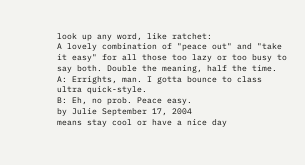look up any word, like ratchet:
A lovely combination of "peace out" and "take it easy" for all those too lazy or too busy to say both. Double the meaning, half the time.
A: Errights, man. I gotta bounce to class ultra quick-style.
B: Eh, no prob. Peace easy.
by Julie September 17, 2004
means stay cool or have a nice day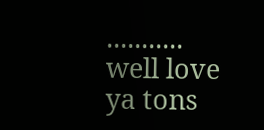........... well love ya tons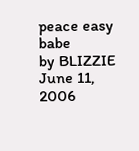peace easy babe
by BLIZZIE June 11, 2006